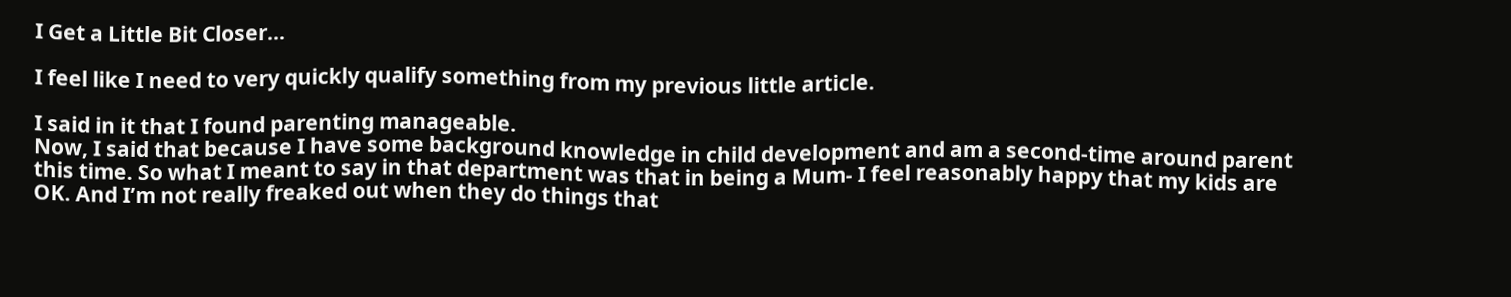I Get a Little Bit Closer…

I feel like I need to very quickly qualify something from my previous little article.

I said in it that I found parenting manageable.
Now, I said that because I have some background knowledge in child development and am a second-time around parent this time. So what I meant to say in that department was that in being a Mum- I feel reasonably happy that my kids are OK. And I’m not really freaked out when they do things that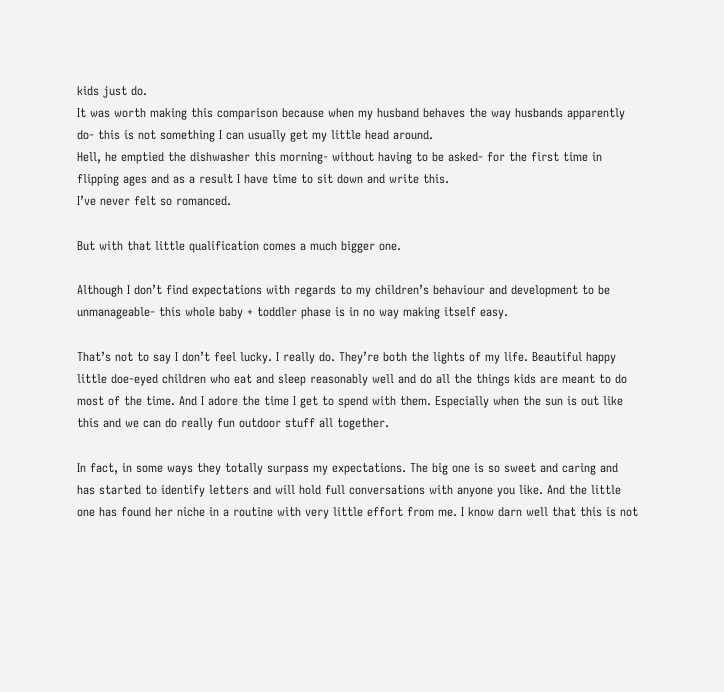kids just do.
It was worth making this comparison because when my husband behaves the way husbands apparently do- this is not something I can usually get my little head around.
Hell, he emptied the dishwasher this morning- without having to be asked- for the first time in flipping ages and as a result I have time to sit down and write this.
I’ve never felt so romanced.

But with that little qualification comes a much bigger one.

Although I don’t find expectations with regards to my children’s behaviour and development to be unmanageable- this whole baby + toddler phase is in no way making itself easy.

That’s not to say I don’t feel lucky. I really do. They’re both the lights of my life. Beautiful happy little doe-eyed children who eat and sleep reasonably well and do all the things kids are meant to do most of the time. And I adore the time I get to spend with them. Especially when the sun is out like this and we can do really fun outdoor stuff all together.

In fact, in some ways they totally surpass my expectations. The big one is so sweet and caring and has started to identify letters and will hold full conversations with anyone you like. And the little one has found her niche in a routine with very little effort from me. I know darn well that this is not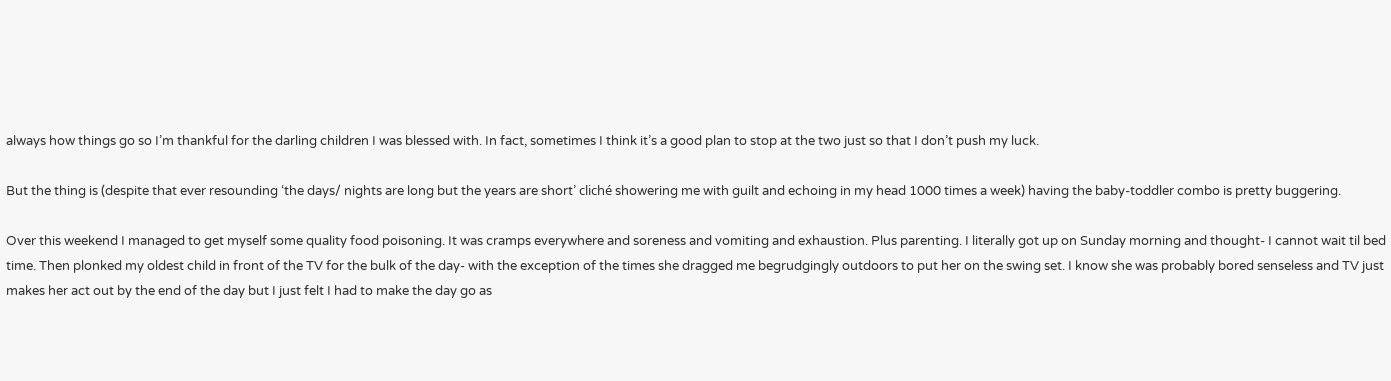always how things go so I’m thankful for the darling children I was blessed with. In fact, sometimes I think it’s a good plan to stop at the two just so that I don’t push my luck.

But the thing is (despite that ever resounding ‘the days/ nights are long but the years are short’ cliché showering me with guilt and echoing in my head 1000 times a week) having the baby-toddler combo is pretty buggering.

Over this weekend I managed to get myself some quality food poisoning. It was cramps everywhere and soreness and vomiting and exhaustion. Plus parenting. I literally got up on Sunday morning and thought- I cannot wait til bed time. Then plonked my oldest child in front of the TV for the bulk of the day- with the exception of the times she dragged me begrudgingly outdoors to put her on the swing set. I know she was probably bored senseless and TV just makes her act out by the end of the day but I just felt I had to make the day go as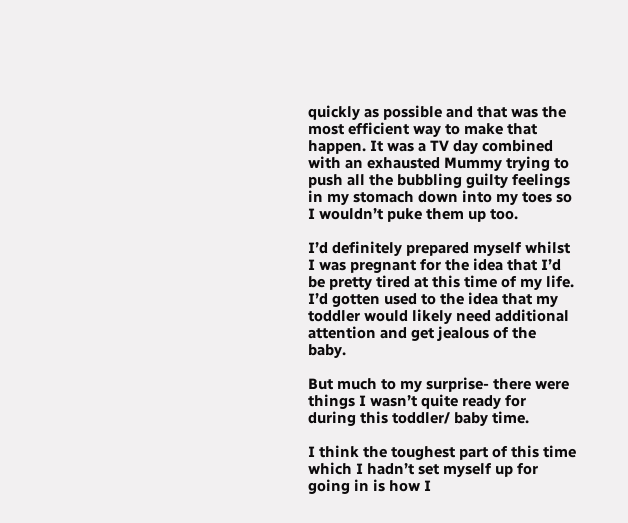quickly as possible and that was the most efficient way to make that happen. It was a TV day combined with an exhausted Mummy trying to push all the bubbling guilty feelings in my stomach down into my toes so I wouldn’t puke them up too.

I’d definitely prepared myself whilst I was pregnant for the idea that I’d be pretty tired at this time of my life. I’d gotten used to the idea that my toddler would likely need additional attention and get jealous of the baby.

But much to my surprise- there were things I wasn’t quite ready for during this toddler/ baby time.

I think the toughest part of this time which I hadn’t set myself up for going in is how I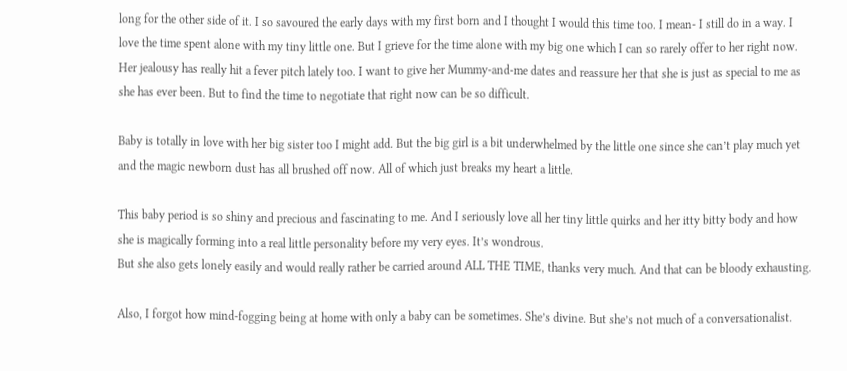long for the other side of it. I so savoured the early days with my first born and I thought I would this time too. I mean- I still do in a way. I love the time spent alone with my tiny little one. But I grieve for the time alone with my big one which I can so rarely offer to her right now. Her jealousy has really hit a fever pitch lately too. I want to give her Mummy-and-me dates and reassure her that she is just as special to me as she has ever been. But to find the time to negotiate that right now can be so difficult.

Baby is totally in love with her big sister too I might add. But the big girl is a bit underwhelmed by the little one since she can’t play much yet and the magic newborn dust has all brushed off now. All of which just breaks my heart a little.

This baby period is so shiny and precious and fascinating to me. And I seriously love all her tiny little quirks and her itty bitty body and how she is magically forming into a real little personality before my very eyes. It’s wondrous.
But she also gets lonely easily and would really rather be carried around ALL THE TIME, thanks very much. And that can be bloody exhausting.

Also, I forgot how mind-fogging being at home with only a baby can be sometimes. She’s divine. But she’s not much of a conversationalist.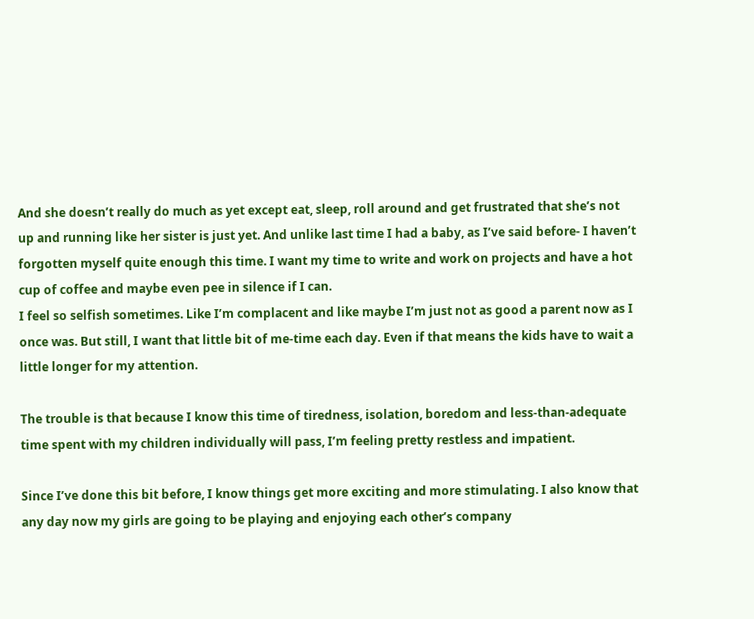And she doesn’t really do much as yet except eat, sleep, roll around and get frustrated that she’s not up and running like her sister is just yet. And unlike last time I had a baby, as I’ve said before- I haven’t forgotten myself quite enough this time. I want my time to write and work on projects and have a hot cup of coffee and maybe even pee in silence if I can.
I feel so selfish sometimes. Like I’m complacent and like maybe I’m just not as good a parent now as I once was. But still, I want that little bit of me-time each day. Even if that means the kids have to wait a little longer for my attention.

The trouble is that because I know this time of tiredness, isolation, boredom and less-than-adequate time spent with my children individually will pass, I’m feeling pretty restless and impatient.

Since I’ve done this bit before, I know things get more exciting and more stimulating. I also know that any day now my girls are going to be playing and enjoying each other’s company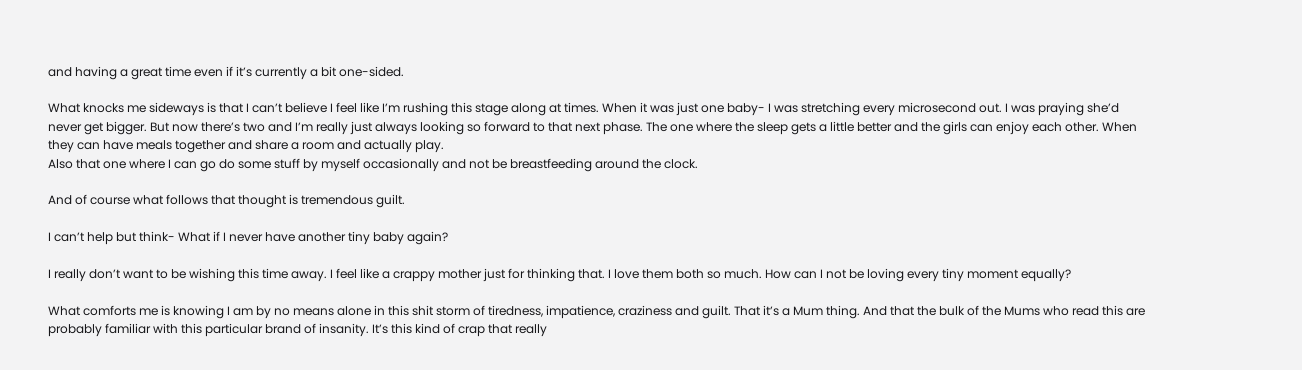and having a great time even if it’s currently a bit one-sided.

What knocks me sideways is that I can’t believe I feel like I’m rushing this stage along at times. When it was just one baby- I was stretching every microsecond out. I was praying she’d never get bigger. But now there’s two and I’m really just always looking so forward to that next phase. The one where the sleep gets a little better and the girls can enjoy each other. When they can have meals together and share a room and actually play.
Also that one where I can go do some stuff by myself occasionally and not be breastfeeding around the clock.

And of course what follows that thought is tremendous guilt.

I can’t help but think- What if I never have another tiny baby again?

I really don’t want to be wishing this time away. I feel like a crappy mother just for thinking that. I love them both so much. How can I not be loving every tiny moment equally?

What comforts me is knowing I am by no means alone in this shit storm of tiredness, impatience, craziness and guilt. That it’s a Mum thing. And that the bulk of the Mums who read this are probably familiar with this particular brand of insanity. It’s this kind of crap that really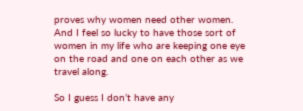proves why women need other women. And I feel so lucky to have those sort of women in my life who are keeping one eye on the road and one on each other as we travel along.

So I guess I don’t have any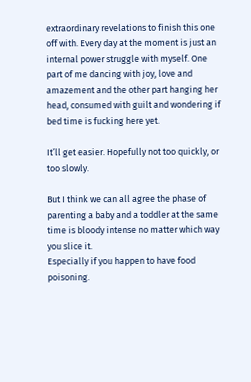extraordinary revelations to finish this one off with. Every day at the moment is just an internal power struggle with myself. One part of me dancing with joy, love and amazement and the other part hanging her head, consumed with guilt and wondering if bed time is fucking here yet.

It’ll get easier. Hopefully not too quickly, or too slowly.

But I think we can all agree the phase of parenting a baby and a toddler at the same time is bloody intense no matter which way you slice it.
Especially if you happen to have food poisoning.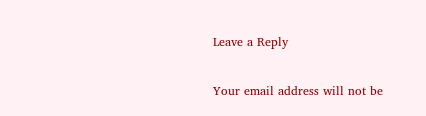Leave a Reply

Your email address will not be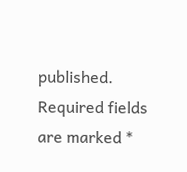published. Required fields are marked *